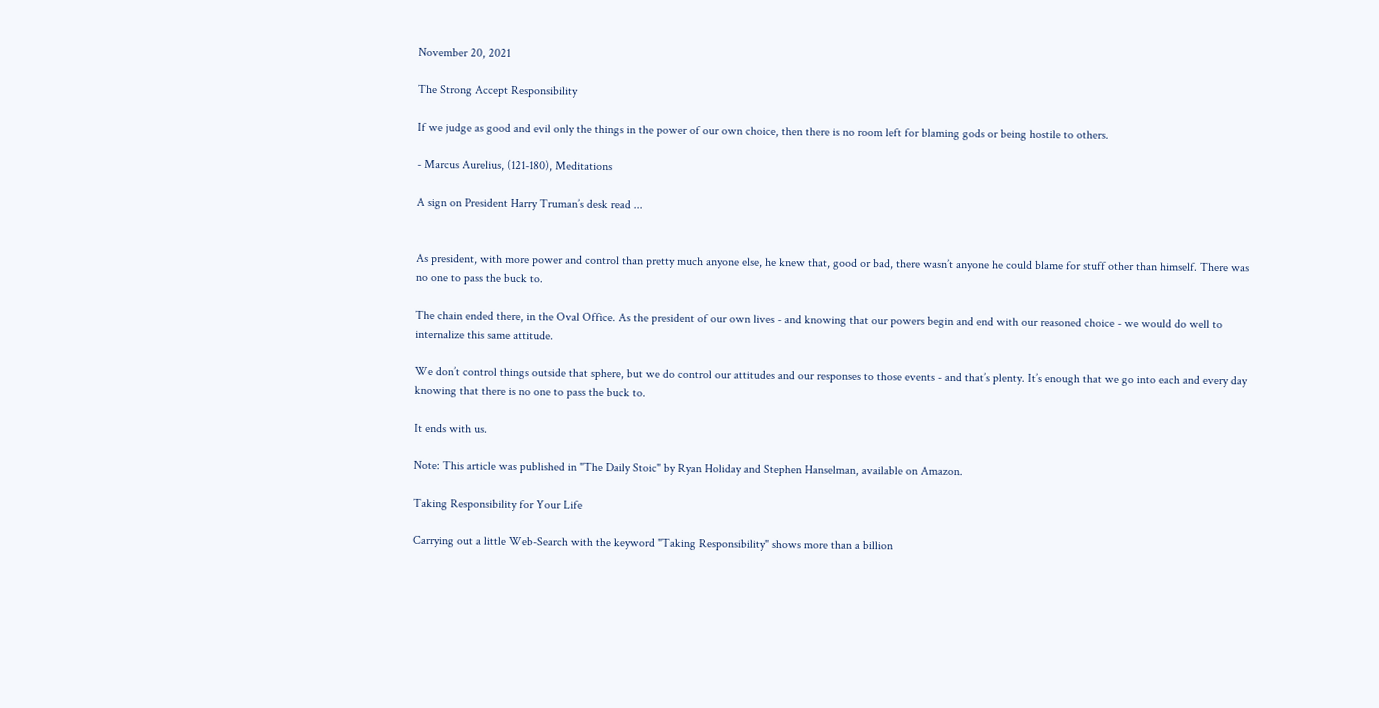November 20, 2021

The Strong Accept Responsibility

If we judge as good and evil only the things in the power of our own choice, then there is no room left for blaming gods or being hostile to others.

- Marcus Aurelius, (121-180), Meditations

A sign on President Harry Truman’s desk read ...


As president, with more power and control than pretty much anyone else, he knew that, good or bad, there wasn’t anyone he could blame for stuff other than himself. There was no one to pass the buck to.

The chain ended there, in the Oval Office. As the president of our own lives - and knowing that our powers begin and end with our reasoned choice - we would do well to internalize this same attitude.

We don’t control things outside that sphere, but we do control our attitudes and our responses to those events - and that’s plenty. It’s enough that we go into each and every day knowing that there is no one to pass the buck to.

It ends with us.

Note: This article was published in "The Daily Stoic" by Ryan Holiday and Stephen Hanselman, available on Amazon.

Taking Responsibility for Your Life

Carrying out a little Web-Search with the keyword "Taking Responsibility" shows more than a billion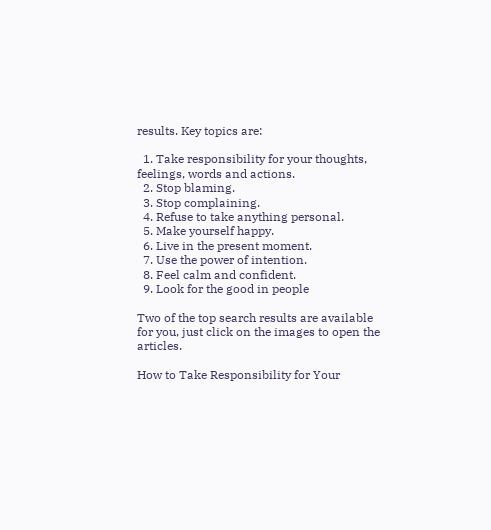results. Key topics are:

  1. Take responsibility for your thoughts, feelings, words and actions.
  2. Stop blaming.
  3. Stop complaining.
  4. Refuse to take anything personal.
  5. Make yourself happy.
  6. Live in the present moment.
  7. Use the power of intention.
  8. Feel calm and confident.
  9. Look for the good in people

Two of the top search results are available for you, just click on the images to open the articles.

How to Take Responsibility for Your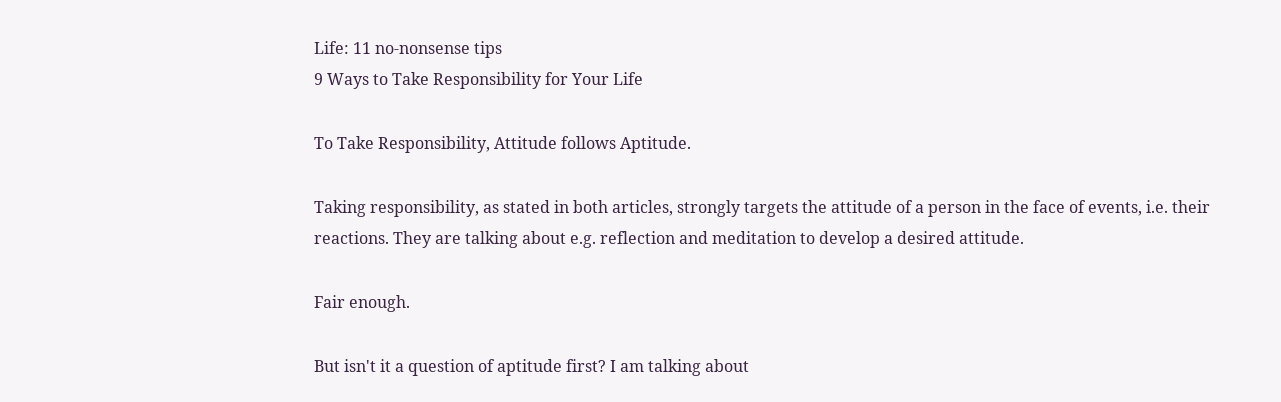Life: 11 no-nonsense tips
9 Ways to Take Responsibility for Your Life

To Take Responsibility, Attitude follows Aptitude.

Taking responsibility, as stated in both articles, strongly targets the attitude of a person in the face of events, i.e. their reactions. They are talking about e.g. reflection and meditation to develop a desired attitude.

Fair enough.

But isn't it a question of aptitude first? I am talking about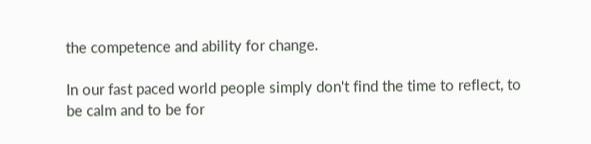the competence and ability for change.

In our fast paced world people simply don't find the time to reflect, to be calm and to be for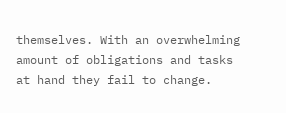themselves. With an overwhelming amount of obligations and tasks at hand they fail to change.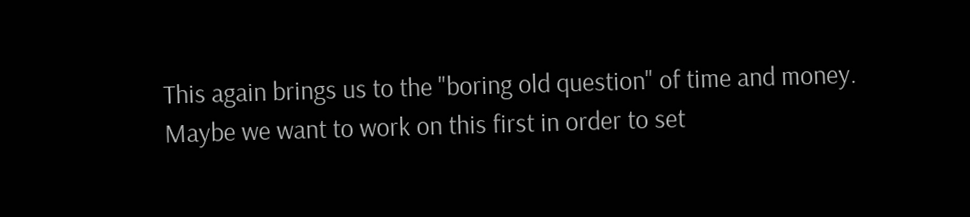This again brings us to the "boring old question" of time and money. Maybe we want to work on this first in order to set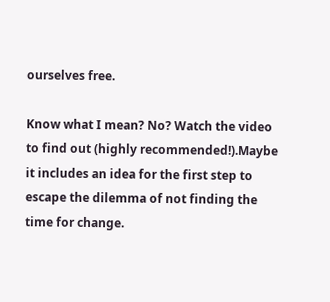ourselves free.

Know what I mean? No? Watch the video to find out (highly recommended!).Maybe it includes an idea for the first step to escape the dilemma of not finding the time for change.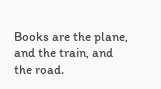Books are the plane, and the train, and the road.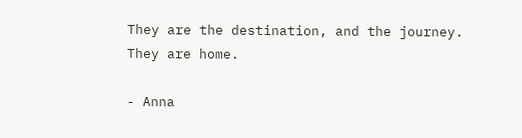They are the destination, and the journey.
They are home.

- Anna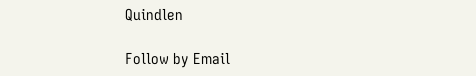Quindlen

Follow by Email